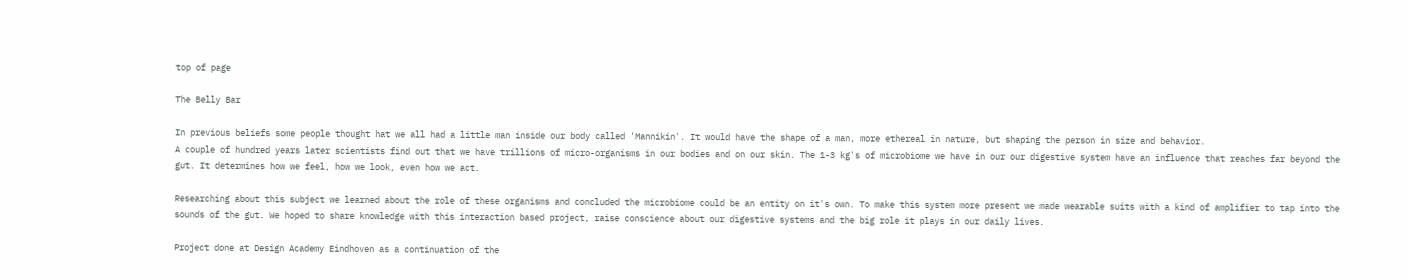top of page

The Belly Bar

In previous beliefs some people thought hat we all had a little man inside our body called 'Mannikin'. It would have the shape of a man, more ethereal in nature, but shaping the person in size and behavior.
A couple of hundred years later scientists find out that we have trillions of micro-organisms in our bodies and on our skin. The 1-3 kg's of microbiome we have in our our digestive system have an influence that reaches far beyond the gut. It determines how we feel, how we look, even how we act.

Researching about this subject we learned about the role of these organisms and concluded the microbiome could be an entity on it's own. To make this system more present we made wearable suits with a kind of amplifier to tap into the sounds of the gut. We hoped to share knowledge with this interaction based project, raise conscience about our digestive systems and the big role it plays in our daily lives.

Project done at Design Academy Eindhoven as a continuation of the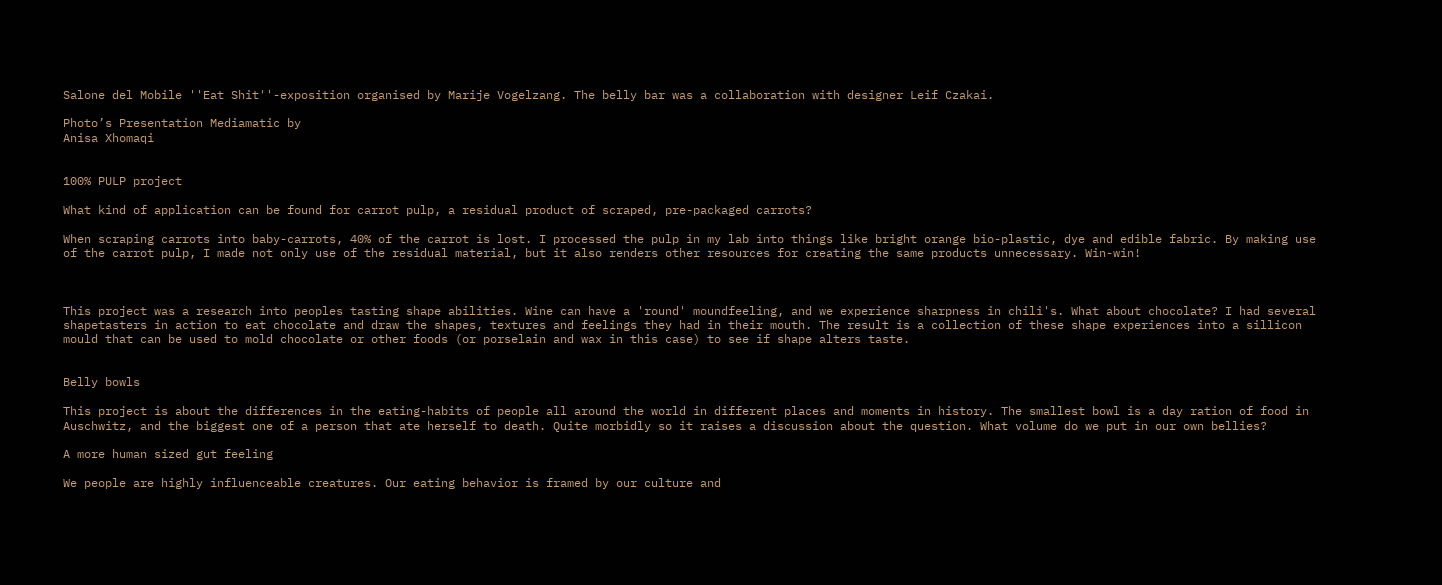Salone del Mobile ''Eat Shit''-exposition organised by Marije Vogelzang. The belly bar was a collaboration with designer Leif Czakai.

Photo’s Presentation Mediamatic by
Anisa Xhomaqi


100% PULP project

What kind of application can be found for carrot pulp, a residual product of scraped, pre-packaged carrots?

When scraping carrots into baby-carrots, 40% of the carrot is lost. I processed the pulp in my lab into things like bright orange bio-plastic, dye and edible fabric. By making use of the carrot pulp, I made not only use of the residual material, but it also renders other resources for creating the same products unnecessary. Win-win!



This project was a research into peoples tasting shape abilities. Wine can have a 'round' moundfeeling, and we experience sharpness in chili's. What about chocolate? I had several shapetasters in action to eat chocolate and draw the shapes, textures and feelings they had in their mouth. The result is a collection of these shape experiences into a sillicon mould that can be used to mold chocolate or other foods (or porselain and wax in this case) to see if shape alters taste.


Belly bowls

This project is about the differences in the eating-habits of people all around the world in different places and moments in history. The smallest bowl is a day ration of food in Auschwitz, and the biggest one of a person that ate herself to death. Quite morbidly so it raises a discussion about the question. What volume do we put in our own bellies?

A more human sized gut feeling

We people are highly influenceable creatures. Our eating behavior is framed by our culture and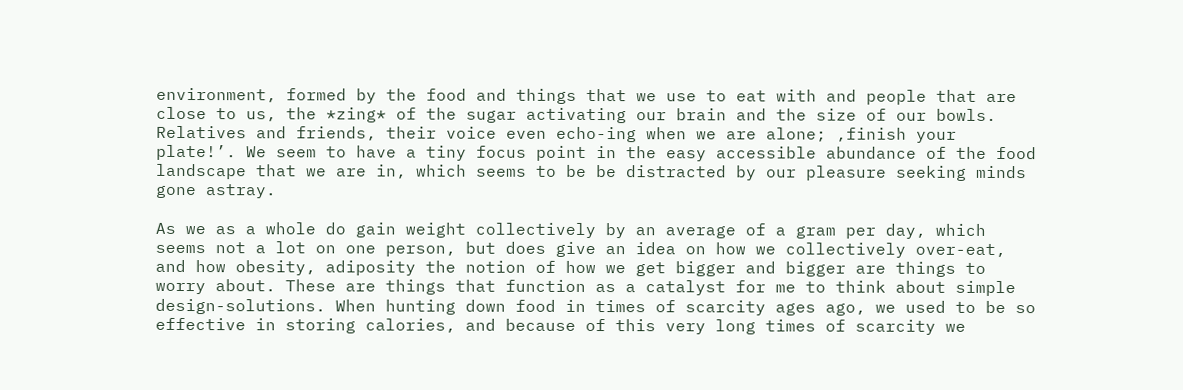environment, formed by the food and things that we use to eat with and people that are close to us, the *zing* of the sugar activating our brain and the size of our bowls. Relatives and friends, their voice even echo-ing when we are alone; ‚finish your plate!’. We seem to have a tiny focus point in the easy accessible abundance of the food landscape that we are in, which seems to be be distracted by our pleasure seeking minds gone astray.

As we as a whole do gain weight collectively by an average of a gram per day, which seems not a lot on one person, but does give an idea on how we collectively over-eat, and how obesity, adiposity the notion of how we get bigger and bigger are things to worry about. These are things that function as a catalyst for me to think about simple design-solutions. When hunting down food in times of scarcity ages ago, we used to be so effective in storing calories, and because of this very long times of scarcity we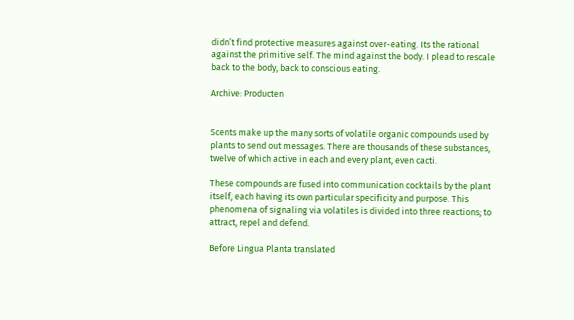didn’t find protective measures against over-eating. Its the rational against the primitive self. The mind against the body. I plead to rescale back to the body, back to conscious eating.

Archive: Producten


Scents make up the many sorts of volatile organic compounds used by plants to send out messages. There are thousands of these substances, twelve of which active in each and every plant, even cacti.

These compounds are fused into communication cocktails by the plant itself, each having its own particular specificity and purpose. This phenomena of signaling via volatiles is divided into three reactions; to attract, repel and defend.

Before Lingua Planta translated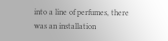into a line of perfumes, there was an installation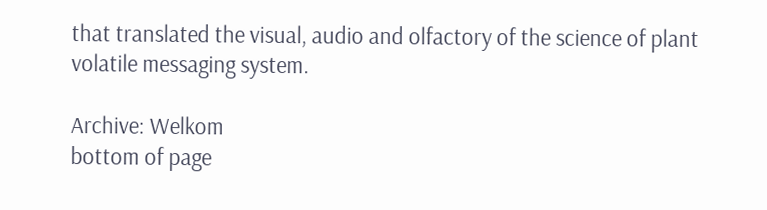that translated the visual, audio and olfactory of the science of plant volatile messaging system.

Archive: Welkom
bottom of page